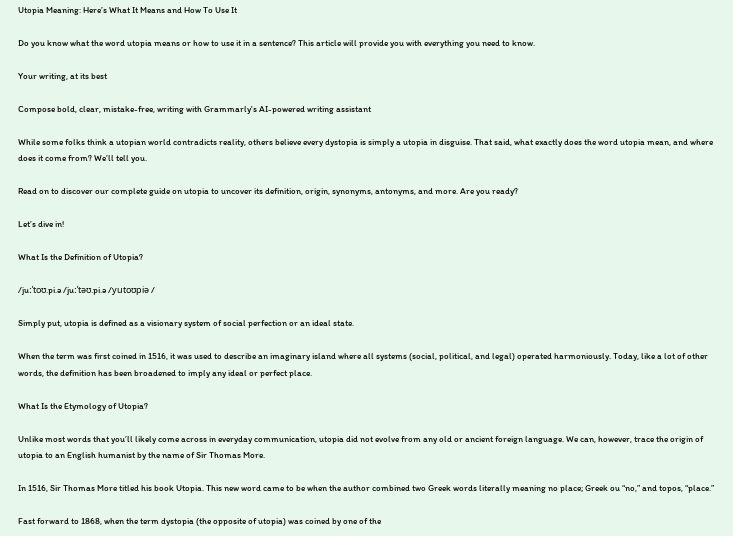Utopia Meaning: Here’s What It Means and How To Use It

Do you know what the word utopia means or how to use it in a sentence? This article will provide you with everything you need to know.

Your writing, at its best

Compose bold, clear, mistake-free, writing with Grammarly's AI-powered writing assistant

While some folks think a utopian world contradicts reality, others believe every dystopia is simply a utopia in disguise. That said, what exactly does the word utopia mean, and where does it come from? We’ll tell you.

Read on to discover our complete guide on utopia to uncover its definition, origin, synonyms, antonyms, and more. Are you ready?

Let’s dive in!

What Is the Definition of Utopia?

/juːˈtoʊ.pi.ə /juːˈtəʊ.pi.ə /yutoʊpiə /

Simply put, utopia is defined as a visionary system of social perfection or an ideal state.

When the term was first coined in 1516, it was used to describe an imaginary island where all systems (social, political, and legal) operated harmoniously. Today, like a lot of other words, the definition has been broadened to imply any ideal or perfect place.

What Is the Etymology of Utopia?

Unlike most words that you’ll likely come across in everyday communication, utopia did not evolve from any old or ancient foreign language. We can, however, trace the origin of utopia to an English humanist by the name of Sir Thomas More.

In 1516, Sir Thomas More titled his book Utopia. This new word came to be when the author combined two Greek words literally meaning no place; Greek ou “no,” and topos, “place.”

Fast forward to 1868, when the term dystopia (the opposite of utopia) was coined by one of the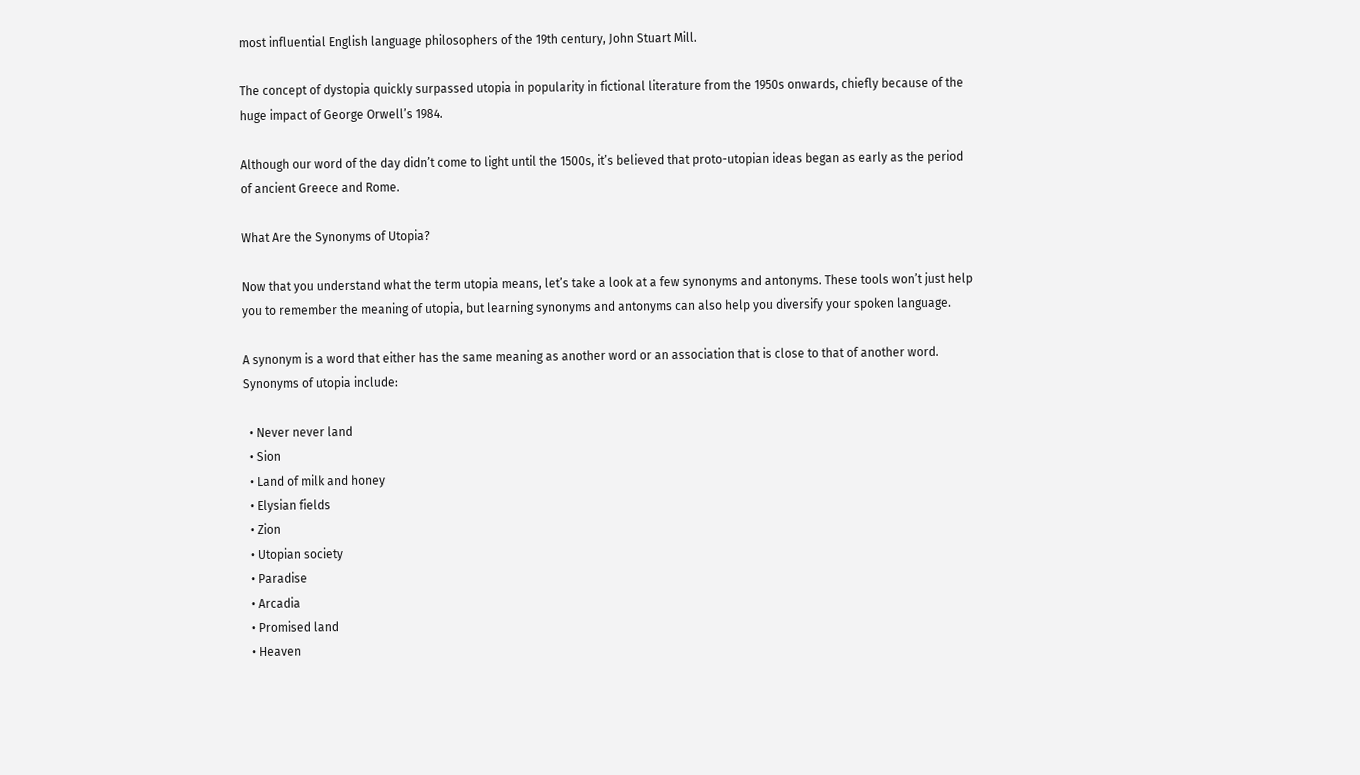most influential English language philosophers of the 19th century, John Stuart Mill.

The concept of dystopia quickly surpassed utopia in popularity in fictional literature from the 1950s onwards, chiefly because of the huge impact of George Orwell’s 1984.

Although our word of the day didn’t come to light until the 1500s, it’s believed that proto-utopian ideas began as early as the period of ancient Greece and Rome.

What Are the Synonyms of Utopia?

Now that you understand what the term utopia means, let’s take a look at a few synonyms and antonyms. These tools won’t just help you to remember the meaning of utopia, but learning synonyms and antonyms can also help you diversify your spoken language.

A synonym is a word that either has the same meaning as another word or an association that is close to that of another word. Synonyms of utopia include:

  • Never never land
  • Sion
  • Land of milk and honey
  • Elysian fields
  • Zion
  • Utopian society
  • Paradise
  • Arcadia
  • Promised land
  • Heaven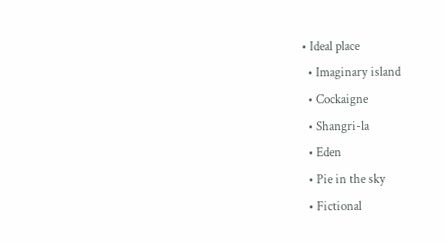• Ideal place
  • Imaginary island
  • Cockaigne
  • Shangri-la
  • Eden
  • Pie in the sky
  • Fictional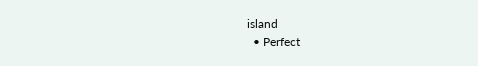island
  • Perfect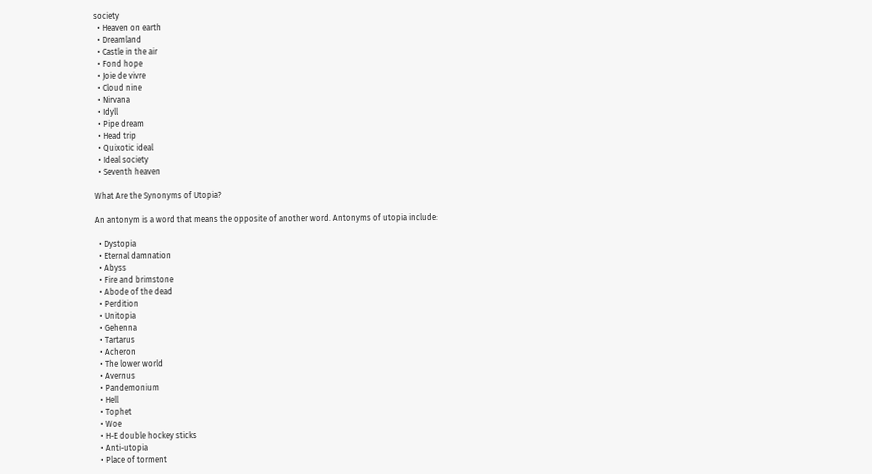society
  • Heaven on earth
  • Dreamland
  • Castle in the air
  • Fond hope
  • Joie de vivre
  • Cloud nine
  • Nirvana
  • Idyll
  • Pipe dream
  • Head trip
  • Quixotic ideal
  • Ideal society
  • Seventh heaven

What Are the Synonyms of Utopia?

An antonym is a word that means the opposite of another word. Antonyms of utopia include:

  • Dystopia
  • Eternal damnation
  • Abyss
  • Fire and brimstone
  • Abode of the dead
  • Perdition
  • Unitopia
  • Gehenna
  • Tartarus
  • Acheron
  • The lower world
  • Avernus
  • Pandemonium
  • Hell
  • Tophet
  • Woe
  • H-E double hockey sticks
  • Anti-utopia
  • Place of torment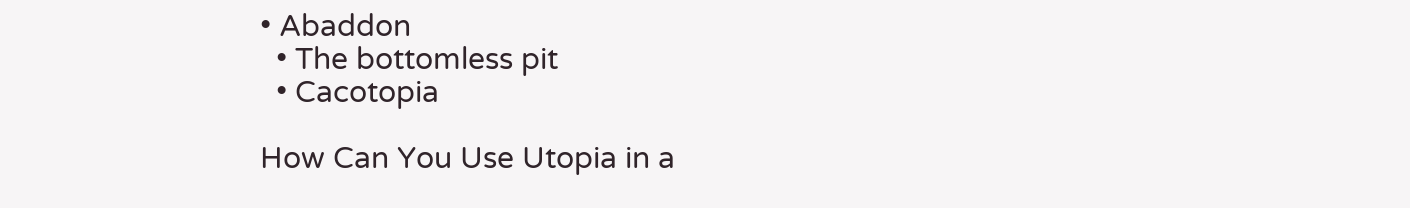• Abaddon
  • The bottomless pit
  • Cacotopia

How Can You Use Utopia in a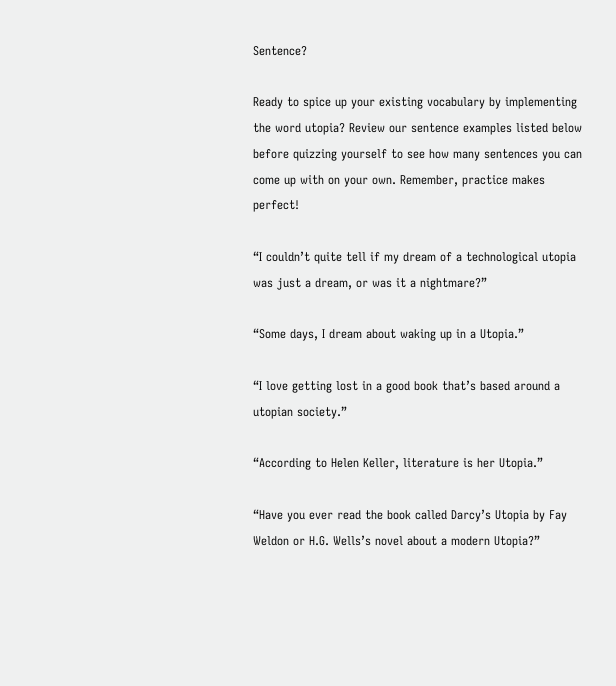Sentence?

Ready to spice up your existing vocabulary by implementing the word utopia? Review our sentence examples listed below before quizzing yourself to see how many sentences you can come up with on your own. Remember, practice makes perfect!

“I couldn’t quite tell if my dream of a technological utopia was just a dream, or was it a nightmare?”

“Some days, I dream about waking up in a Utopia.”

“I love getting lost in a good book that’s based around a utopian society.”

“According to Helen Keller, literature is her Utopia.”

“Have you ever read the book called Darcy’s Utopia by Fay Weldon or H.G. Wells’s novel about a modern Utopia?”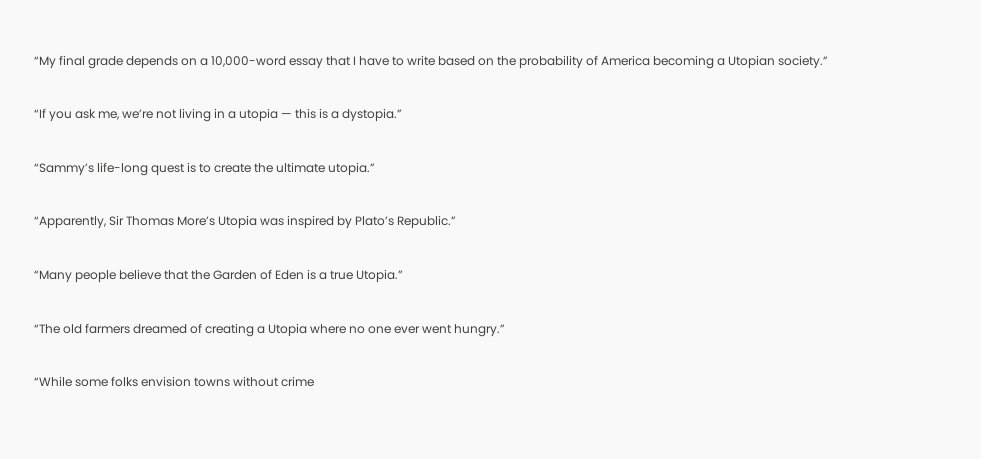“My final grade depends on a 10,000-word essay that I have to write based on the probability of America becoming a Utopian society.”

“If you ask me, we’re not living in a utopia — this is a dystopia.”

“Sammy’s life-long quest is to create the ultimate utopia.”

“Apparently, Sir Thomas More’s Utopia was inspired by Plato’s Republic.”

“Many people believe that the Garden of Eden is a true Utopia.”

“The old farmers dreamed of creating a Utopia where no one ever went hungry.”

“While some folks envision towns without crime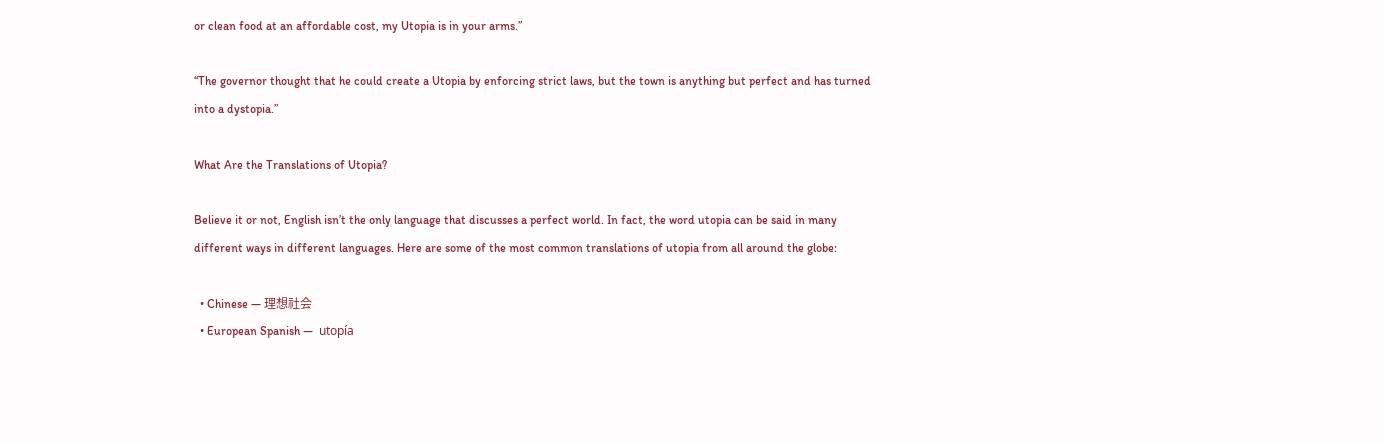or clean food at an affordable cost, my Utopia is in your arms.”

“The governor thought that he could create a Utopia by enforcing strict laws, but the town is anything but perfect and has turned into a dystopia.”

What Are the Translations of Utopia?

Believe it or not, English isn’t the only language that discusses a perfect world. In fact, the word utopia can be said in many different ways in different languages. Here are some of the most common translations of utopia from all around the globe:

  • Chinese — 理想社会
  • European Spanish —  utopía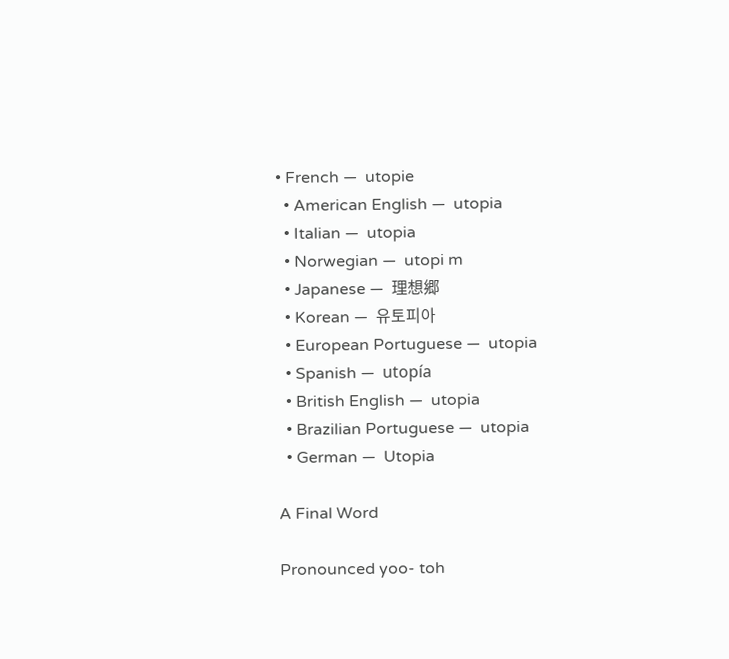• French —  utopie
  • American English —  utopia
  • Italian —  utopia
  • Norwegian —  utopi m
  • Japanese —  理想郷
  • Korean —  유토피아
  • European Portuguese —  utopia
  • Spanish —  utopía
  • British English —  utopia
  • Brazilian Portuguese —  utopia
  • German —  Utopia

A Final Word

Pronounced yoo- toh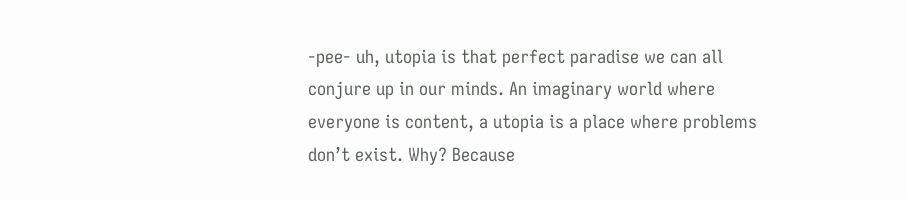-pee- uh, utopia is that perfect paradise we can all conjure up in our minds. An imaginary world where everyone is content, a utopia is a place where problems don’t exist. Why? Because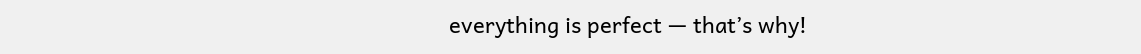everything is perfect — that’s why!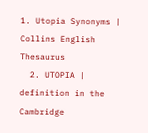1. Utopia Synonyms | Collins English Thesaurus
  2. UTOPIA | definition in the Cambridge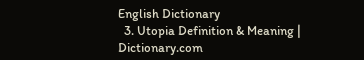English Dictionary
  3. Utopia Definition & Meaning | Dictionary.com